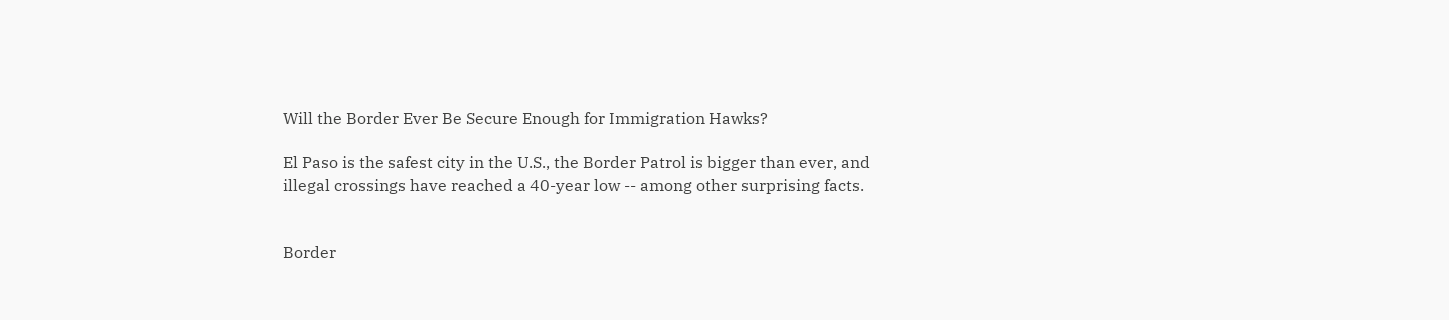Will the Border Ever Be Secure Enough for Immigration Hawks?

El Paso is the safest city in the U.S., the Border Patrol is bigger than ever, and illegal crossings have reached a 40-year low -- among other surprising facts.


Border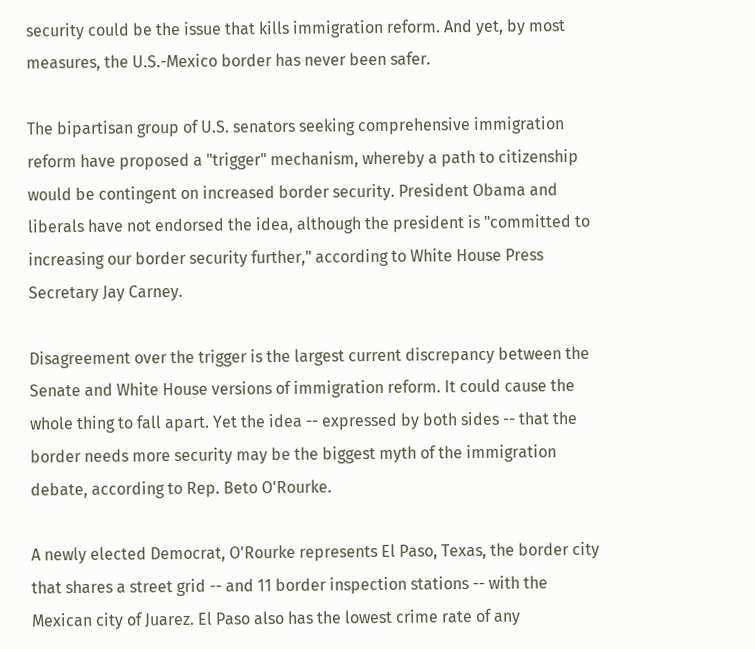security could be the issue that kills immigration reform. And yet, by most measures, the U.S.-Mexico border has never been safer.

The bipartisan group of U.S. senators seeking comprehensive immigration reform have proposed a "trigger" mechanism, whereby a path to citizenship would be contingent on increased border security. President Obama and liberals have not endorsed the idea, although the president is "committed to increasing our border security further," according to White House Press Secretary Jay Carney.

Disagreement over the trigger is the largest current discrepancy between the Senate and White House versions of immigration reform. It could cause the whole thing to fall apart. Yet the idea -- expressed by both sides -- that the border needs more security may be the biggest myth of the immigration debate, according to Rep. Beto O'Rourke.

A newly elected Democrat, O'Rourke represents El Paso, Texas, the border city that shares a street grid -- and 11 border inspection stations -- with the Mexican city of Juarez. El Paso also has the lowest crime rate of any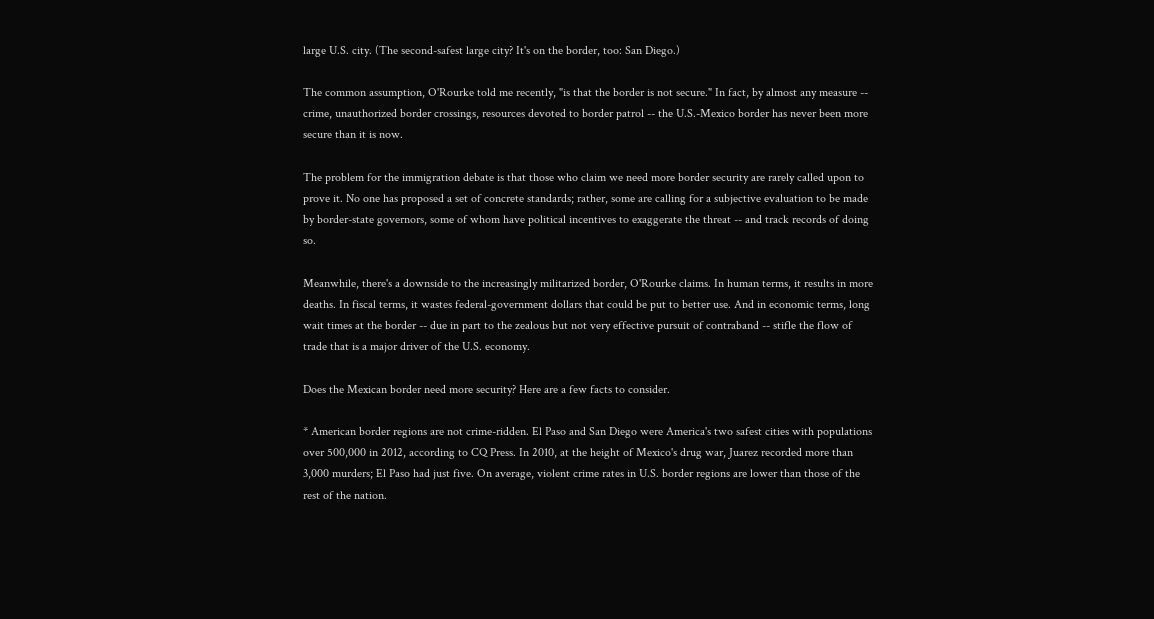large U.S. city. (The second-safest large city? It's on the border, too: San Diego.)

The common assumption, O'Rourke told me recently, "is that the border is not secure." In fact, by almost any measure -- crime, unauthorized border crossings, resources devoted to border patrol -- the U.S.-Mexico border has never been more secure than it is now.

The problem for the immigration debate is that those who claim we need more border security are rarely called upon to prove it. No one has proposed a set of concrete standards; rather, some are calling for a subjective evaluation to be made by border-state governors, some of whom have political incentives to exaggerate the threat -- and track records of doing so.

Meanwhile, there's a downside to the increasingly militarized border, O'Rourke claims. In human terms, it results in more deaths. In fiscal terms, it wastes federal-government dollars that could be put to better use. And in economic terms, long wait times at the border -- due in part to the zealous but not very effective pursuit of contraband -- stifle the flow of trade that is a major driver of the U.S. economy.

Does the Mexican border need more security? Here are a few facts to consider.

* American border regions are not crime-ridden. El Paso and San Diego were America's two safest cities with populations over 500,000 in 2012, according to CQ Press. In 2010, at the height of Mexico's drug war, Juarez recorded more than 3,000 murders; El Paso had just five. On average, violent crime rates in U.S. border regions are lower than those of the rest of the nation.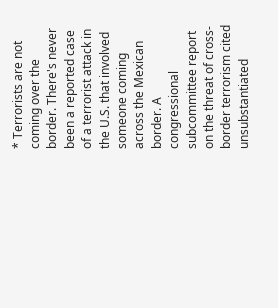* Terrorists are not coming over the border. There's never been a reported case of a terrorist attack in the U.S. that involved someone coming across the Mexican border. A congressional subcommittee report on the threat of cross-border terrorism cited unsubstantiated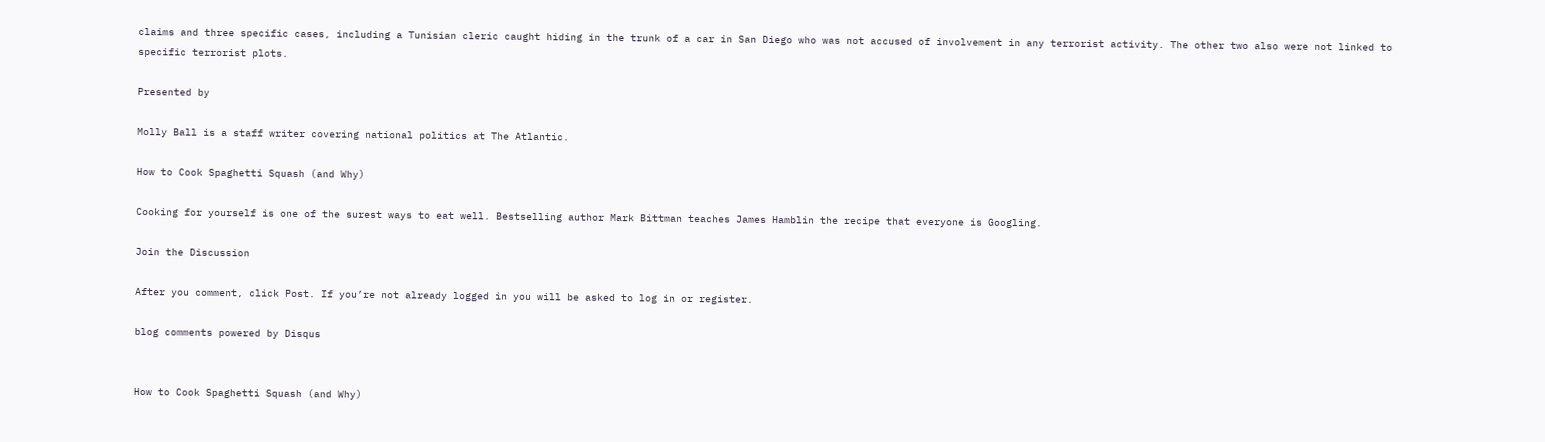claims and three specific cases, including a Tunisian cleric caught hiding in the trunk of a car in San Diego who was not accused of involvement in any terrorist activity. The other two also were not linked to specific terrorist plots.

Presented by

Molly Ball is a staff writer covering national politics at The Atlantic.

How to Cook Spaghetti Squash (and Why)

Cooking for yourself is one of the surest ways to eat well. Bestselling author Mark Bittman teaches James Hamblin the recipe that everyone is Googling.

Join the Discussion

After you comment, click Post. If you’re not already logged in you will be asked to log in or register.

blog comments powered by Disqus


How to Cook Spaghetti Squash (and Why)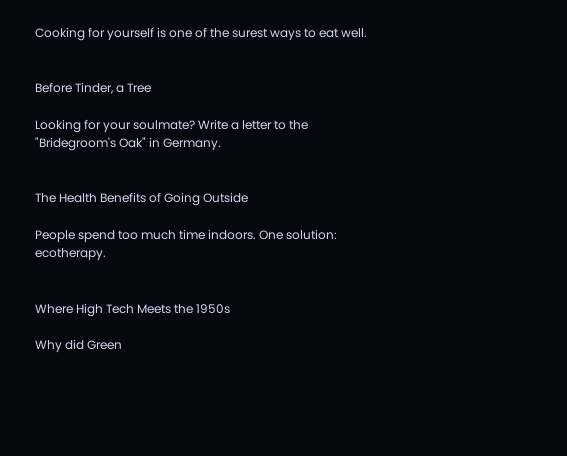Cooking for yourself is one of the surest ways to eat well.


Before Tinder, a Tree

Looking for your soulmate? Write a letter to the "Bridegroom's Oak" in Germany.


The Health Benefits of Going Outside

People spend too much time indoors. One solution: ecotherapy.


Where High Tech Meets the 1950s

Why did Green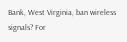Bank, West Virginia, ban wireless signals? For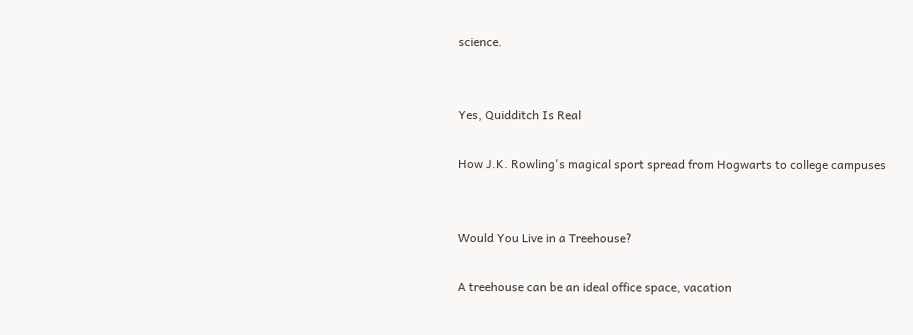science.


Yes, Quidditch Is Real

How J.K. Rowling's magical sport spread from Hogwarts to college campuses


Would You Live in a Treehouse?

A treehouse can be an ideal office space, vacation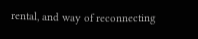rental, and way of reconnecting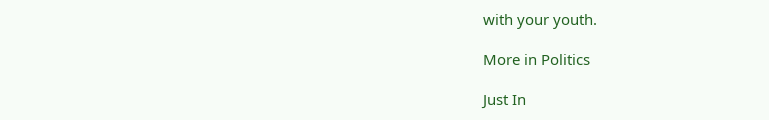with your youth.

More in Politics

Just In